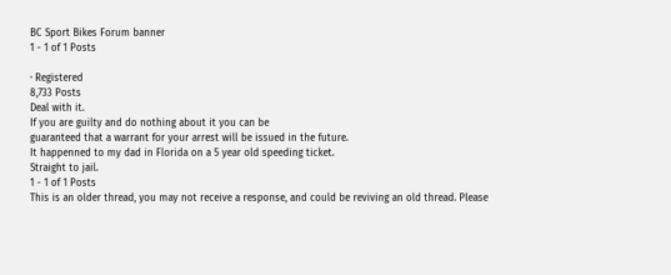BC Sport Bikes Forum banner
1 - 1 of 1 Posts

· Registered
8,733 Posts
Deal with it.
If you are guilty and do nothing about it you can be
guaranteed that a warrant for your arrest will be issued in the future.
It happenned to my dad in Florida on a 5 year old speeding ticket.
Straight to jail.
1 - 1 of 1 Posts
This is an older thread, you may not receive a response, and could be reviving an old thread. Please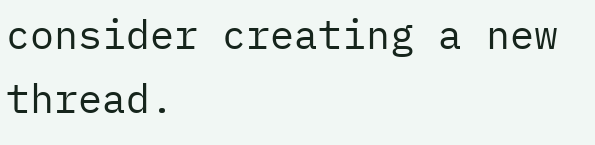consider creating a new thread.